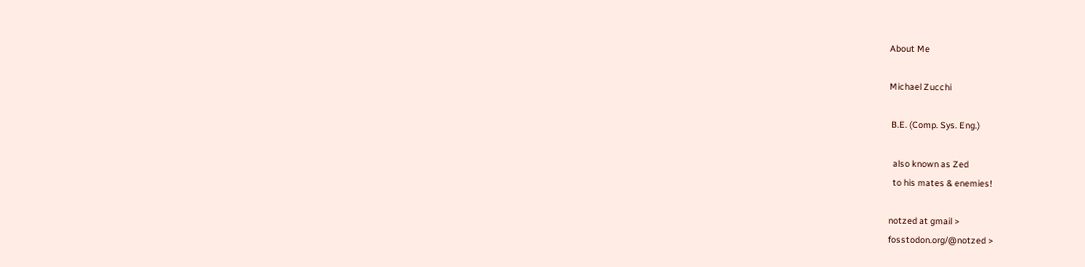About Me

Michael Zucchi

 B.E. (Comp. Sys. Eng.)

  also known as Zed
  to his mates & enemies!

notzed at gmail >
fosstodon.org/@notzed >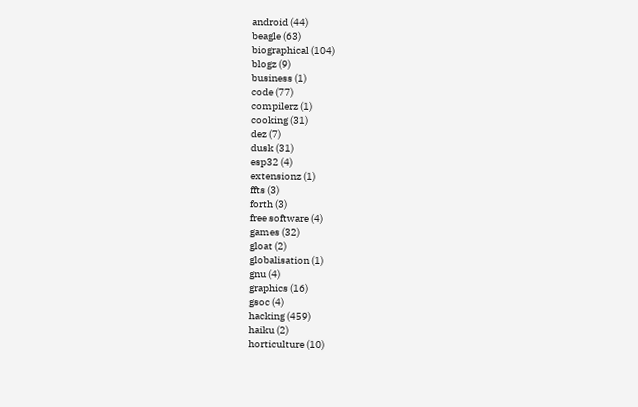android (44)
beagle (63)
biographical (104)
blogz (9)
business (1)
code (77)
compilerz (1)
cooking (31)
dez (7)
dusk (31)
esp32 (4)
extensionz (1)
ffts (3)
forth (3)
free software (4)
games (32)
gloat (2)
globalisation (1)
gnu (4)
graphics (16)
gsoc (4)
hacking (459)
haiku (2)
horticulture (10)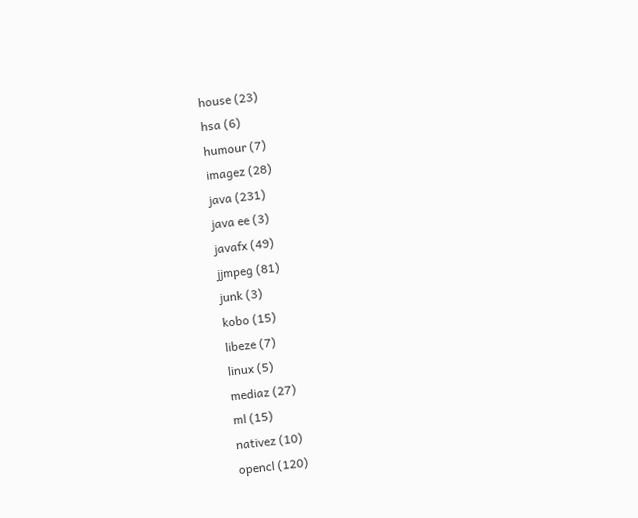house (23)
hsa (6)
humour (7)
imagez (28)
java (231)
java ee (3)
javafx (49)
jjmpeg (81)
junk (3)
kobo (15)
libeze (7)
linux (5)
mediaz (27)
ml (15)
nativez (10)
opencl (120)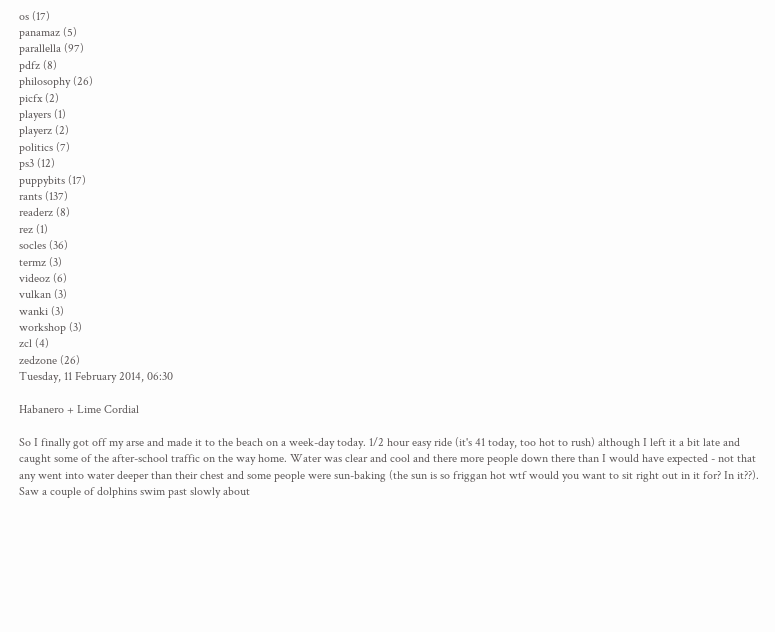os (17)
panamaz (5)
parallella (97)
pdfz (8)
philosophy (26)
picfx (2)
players (1)
playerz (2)
politics (7)
ps3 (12)
puppybits (17)
rants (137)
readerz (8)
rez (1)
socles (36)
termz (3)
videoz (6)
vulkan (3)
wanki (3)
workshop (3)
zcl (4)
zedzone (26)
Tuesday, 11 February 2014, 06:30

Habanero + Lime Cordial

So I finally got off my arse and made it to the beach on a week-day today. 1/2 hour easy ride (it's 41 today, too hot to rush) although I left it a bit late and caught some of the after-school traffic on the way home. Water was clear and cool and there more people down there than I would have expected - not that any went into water deeper than their chest and some people were sun-baking (the sun is so friggan hot wtf would you want to sit right out in it for? In it??). Saw a couple of dolphins swim past slowly about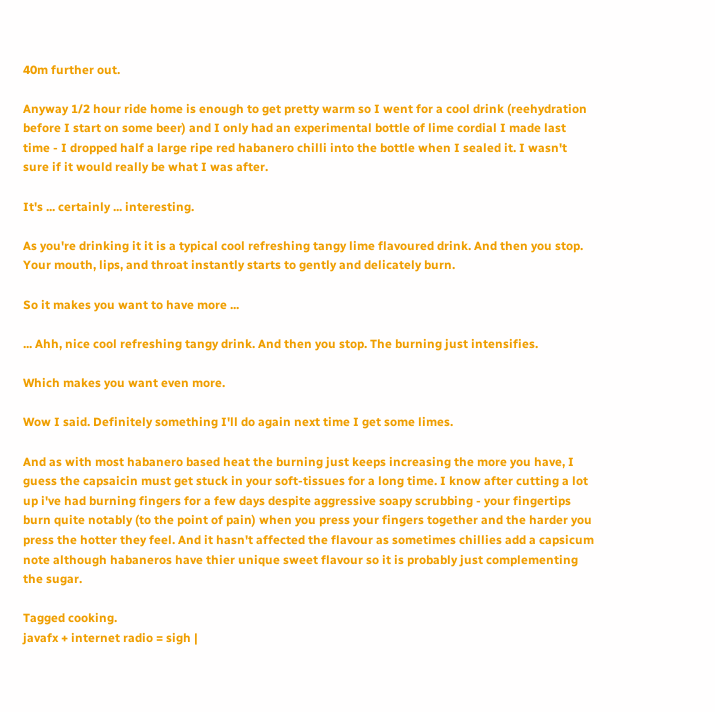40m further out.

Anyway 1/2 hour ride home is enough to get pretty warm so I went for a cool drink (reehydration before I start on some beer) and I only had an experimental bottle of lime cordial I made last time - I dropped half a large ripe red habanero chilli into the bottle when I sealed it. I wasn't sure if it would really be what I was after.

It's ... certainly ... interesting.

As you're drinking it it is a typical cool refreshing tangy lime flavoured drink. And then you stop. Your mouth, lips, and throat instantly starts to gently and delicately burn.

So it makes you want to have more ...

... Ahh, nice cool refreshing tangy drink. And then you stop. The burning just intensifies.

Which makes you want even more.

Wow I said. Definitely something I'll do again next time I get some limes.

And as with most habanero based heat the burning just keeps increasing the more you have, I guess the capsaicin must get stuck in your soft-tissues for a long time. I know after cutting a lot up i've had burning fingers for a few days despite aggressive soapy scrubbing - your fingertips burn quite notably (to the point of pain) when you press your fingers together and the harder you press the hotter they feel. And it hasn't affected the flavour as sometimes chillies add a capsicum note although habaneros have thier unique sweet flavour so it is probably just complementing the sugar.

Tagged cooking.
javafx + internet radio = sigh |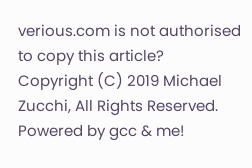verious.com is not authorised to copy this article?
Copyright (C) 2019 Michael Zucchi, All Rights Reserved. Powered by gcc & me!